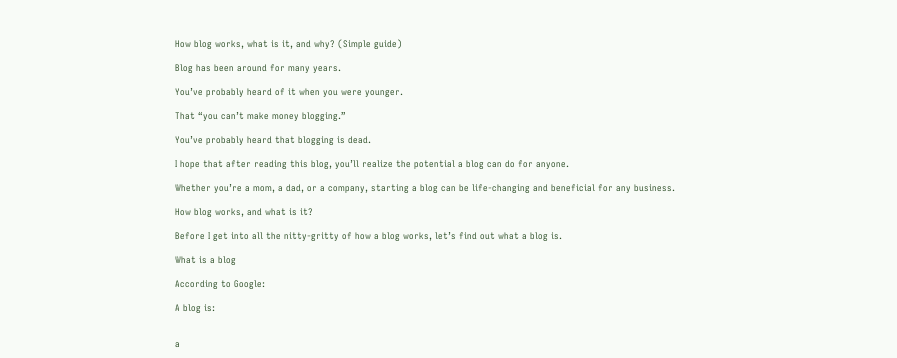How blog works, what is it, and why? (Simple guide)

Blog has been around for many years.

You’ve probably heard of it when you were younger.

That “you can’t make money blogging.”

You’ve probably heard that blogging is dead.

I hope that after reading this blog, you’ll realize the potential a blog can do for anyone.

Whether you’re a mom, a dad, or a company, starting a blog can be life-changing and beneficial for any business.

How blog works, and what is it?

Before I get into all the nitty-gritty of how a blog works, let’s find out what a blog is.

What is a blog

According to Google:

A blog is:


a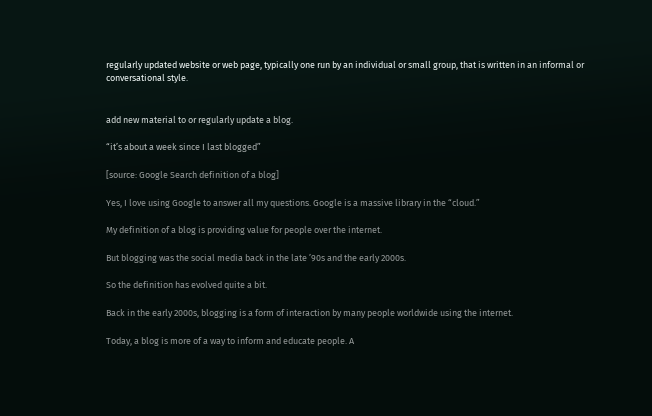regularly updated website or web page, typically one run by an individual or small group, that is written in an informal or conversational style.


add new material to or regularly update a blog.

“it’s about a week since I last blogged”

[source: Google Search definition of a blog]

Yes, I love using Google to answer all my questions. Google is a massive library in the “cloud.”

My definition of a blog is providing value for people over the internet.

But blogging was the social media back in the late ’90s and the early 2000s.

So the definition has evolved quite a bit.

Back in the early 2000s, blogging is a form of interaction by many people worldwide using the internet.

Today, a blog is more of a way to inform and educate people. A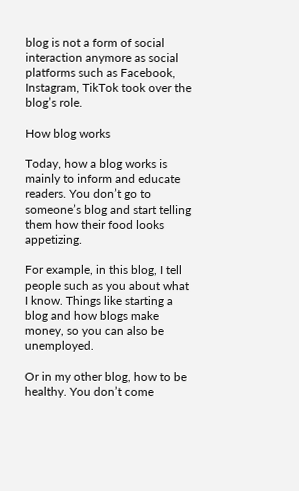blog is not a form of social interaction anymore as social platforms such as Facebook, Instagram, TikTok took over the blog’s role.

How blog works

Today, how a blog works is mainly to inform and educate readers. You don’t go to someone’s blog and start telling them how their food looks appetizing.

For example, in this blog, I tell people such as you about what I know. Things like starting a blog and how blogs make money, so you can also be unemployed.

Or in my other blog, how to be healthy. You don’t come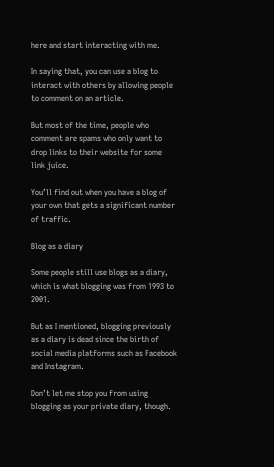here and start interacting with me.

In saying that, you can use a blog to interact with others by allowing people to comment on an article.

But most of the time, people who comment are spams who only want to drop links to their website for some link juice.

You’ll find out when you have a blog of your own that gets a significant number of traffic.

Blog as a diary

Some people still use blogs as a diary, which is what blogging was from 1993 to 2001.

But as I mentioned, blogging previously as a diary is dead since the birth of social media platforms such as Facebook and Instagram.

Don’t let me stop you from using blogging as your private diary, though.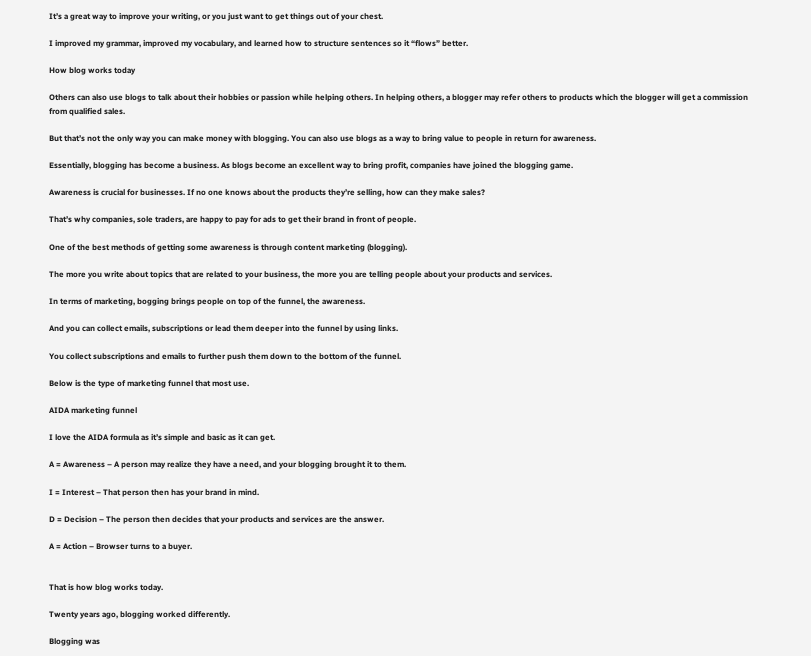It’s a great way to improve your writing, or you just want to get things out of your chest.

I improved my grammar, improved my vocabulary, and learned how to structure sentences so it “flows” better.

How blog works today

Others can also use blogs to talk about their hobbies or passion while helping others. In helping others, a blogger may refer others to products which the blogger will get a commission from qualified sales.

But that’s not the only way you can make money with blogging. You can also use blogs as a way to bring value to people in return for awareness.

Essentially, blogging has become a business. As blogs become an excellent way to bring profit, companies have joined the blogging game.

Awareness is crucial for businesses. If no one knows about the products they’re selling, how can they make sales?

That’s why companies, sole traders, are happy to pay for ads to get their brand in front of people.

One of the best methods of getting some awareness is through content marketing (blogging).

The more you write about topics that are related to your business, the more you are telling people about your products and services.

In terms of marketing, bogging brings people on top of the funnel, the awareness.

And you can collect emails, subscriptions or lead them deeper into the funnel by using links.

You collect subscriptions and emails to further push them down to the bottom of the funnel.

Below is the type of marketing funnel that most use.

AIDA marketing funnel

I love the AIDA formula as it’s simple and basic as it can get.

A = Awareness – A person may realize they have a need, and your blogging brought it to them.

I = Interest – That person then has your brand in mind.

D = Decision – The person then decides that your products and services are the answer.

A = Action – Browser turns to a buyer.


That is how blog works today.

Twenty years ago, blogging worked differently.

Blogging was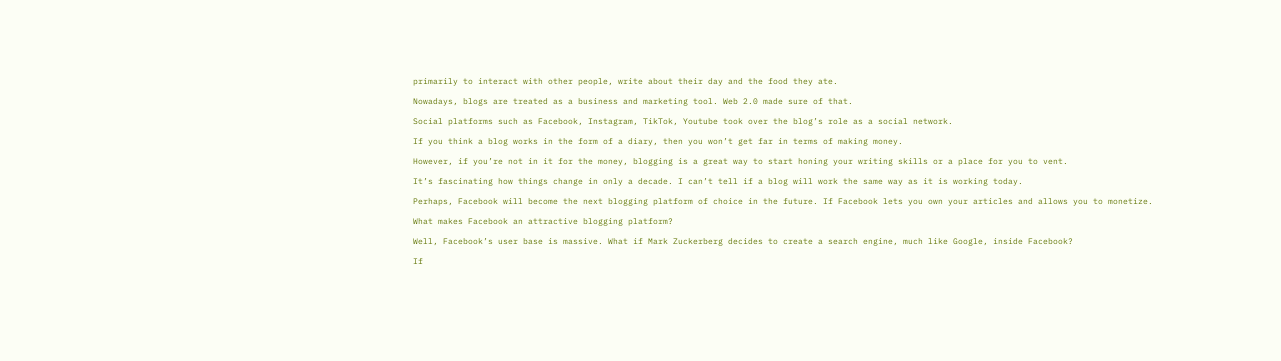primarily to interact with other people, write about their day and the food they ate.

Nowadays, blogs are treated as a business and marketing tool. Web 2.0 made sure of that.

Social platforms such as Facebook, Instagram, TikTok, Youtube took over the blog’s role as a social network.

If you think a blog works in the form of a diary, then you won’t get far in terms of making money.

However, if you’re not in it for the money, blogging is a great way to start honing your writing skills or a place for you to vent.

It’s fascinating how things change in only a decade. I can’t tell if a blog will work the same way as it is working today.

Perhaps, Facebook will become the next blogging platform of choice in the future. If Facebook lets you own your articles and allows you to monetize.

What makes Facebook an attractive blogging platform?

Well, Facebook’s user base is massive. What if Mark Zuckerberg decides to create a search engine, much like Google, inside Facebook?

If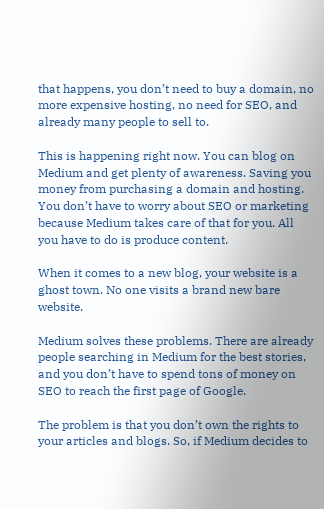that happens, you don’t need to buy a domain, no more expensive hosting, no need for SEO, and already many people to sell to.

This is happening right now. You can blog on Medium and get plenty of awareness. Saving you money from purchasing a domain and hosting. You don’t have to worry about SEO or marketing because Medium takes care of that for you. All you have to do is produce content.

When it comes to a new blog, your website is a ghost town. No one visits a brand new bare website.

Medium solves these problems. There are already people searching in Medium for the best stories, and you don’t have to spend tons of money on SEO to reach the first page of Google.

The problem is that you don’t own the rights to your articles and blogs. So, if Medium decides to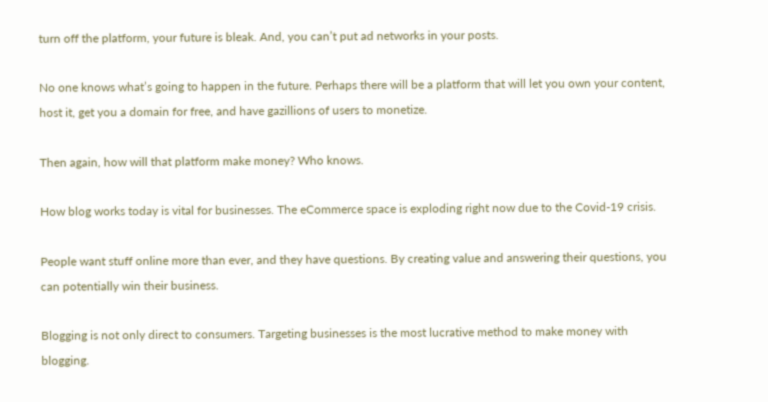turn off the platform, your future is bleak. And, you can’t put ad networks in your posts.

No one knows what’s going to happen in the future. Perhaps there will be a platform that will let you own your content, host it, get you a domain for free, and have gazillions of users to monetize.

Then again, how will that platform make money? Who knows.

How blog works today is vital for businesses. The eCommerce space is exploding right now due to the Covid-19 crisis.

People want stuff online more than ever, and they have questions. By creating value and answering their questions, you can potentially win their business.

Blogging is not only direct to consumers. Targeting businesses is the most lucrative method to make money with blogging.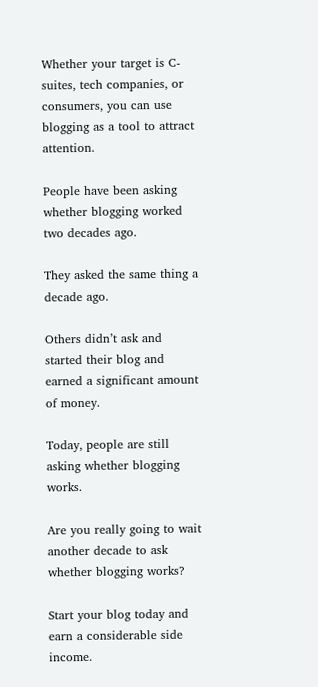Whether your target is C-suites, tech companies, or consumers, you can use blogging as a tool to attract attention.

People have been asking whether blogging worked two decades ago.

They asked the same thing a decade ago.

Others didn’t ask and started their blog and earned a significant amount of money.

Today, people are still asking whether blogging works.

Are you really going to wait another decade to ask whether blogging works?

Start your blog today and earn a considerable side income.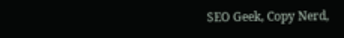SEO Geek, Copy Nerd,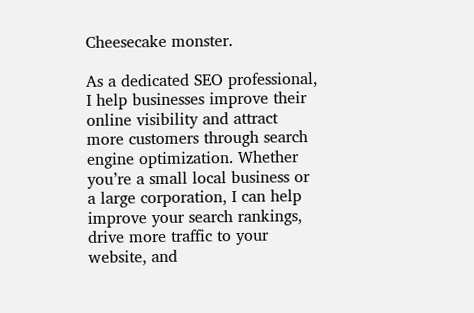Cheesecake monster.

As a dedicated SEO professional, I help businesses improve their online visibility and attract more customers through search engine optimization. Whether you’re a small local business or a large corporation, I can help improve your search rankings, drive more traffic to your website, and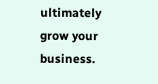ultimately grow your business.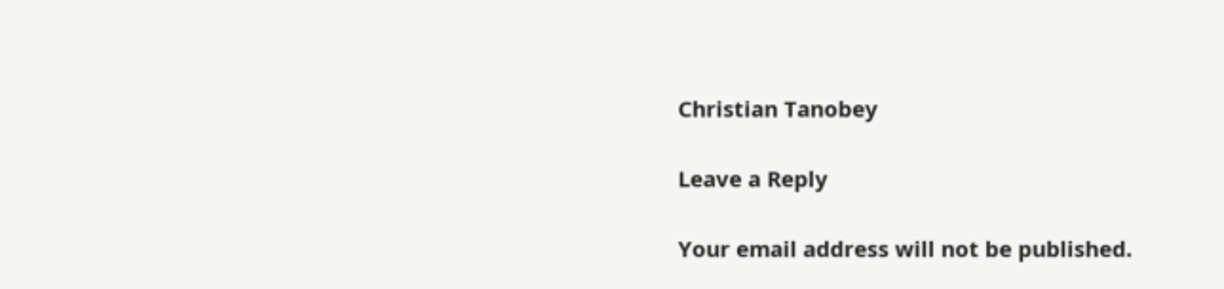Christian Tanobey

Leave a Reply

Your email address will not be published.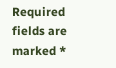Required fields are marked *